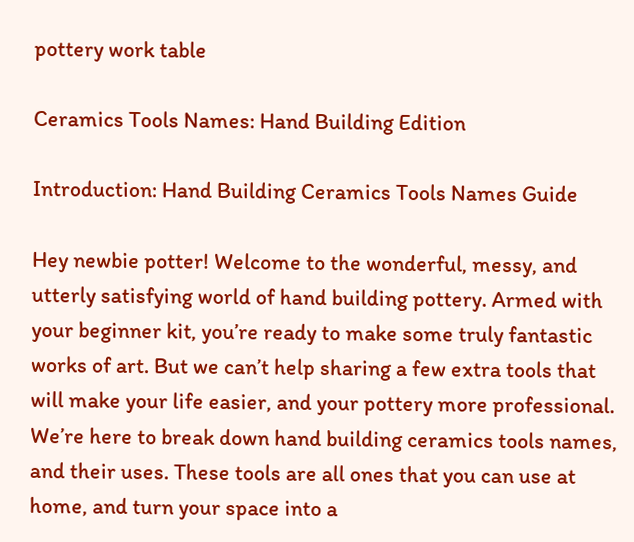pottery work table

Ceramics Tools Names: Hand Building Edition

Introduction: Hand Building Ceramics Tools Names Guide

Hey newbie potter! Welcome to the wonderful, messy, and utterly satisfying world of hand building pottery. Armed with your beginner kit, you’re ready to make some truly fantastic works of art. But we can’t help sharing a few extra tools that will make your life easier, and your pottery more professional. We’re here to break down hand building ceramics tools names, and their uses. These tools are all ones that you can use at home, and turn your space into a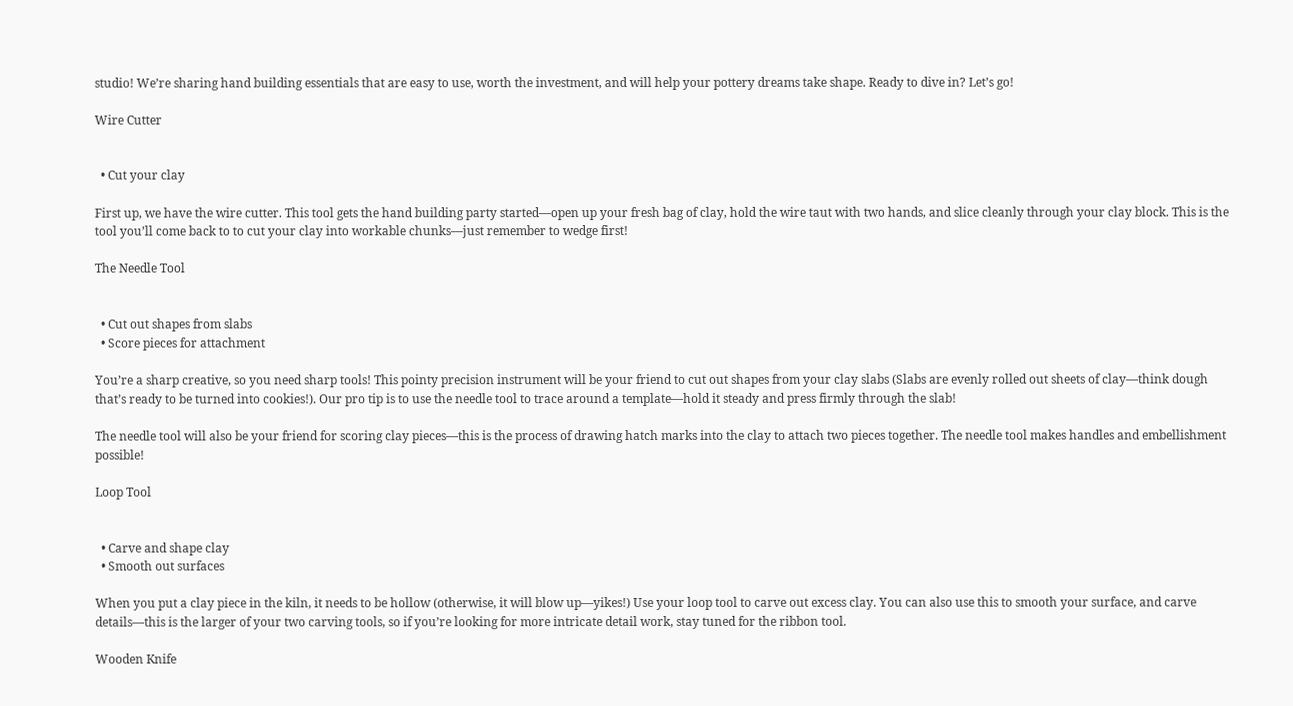studio! We’re sharing hand building essentials that are easy to use, worth the investment, and will help your pottery dreams take shape. Ready to dive in? Let’s go!

Wire Cutter


  • Cut your clay

First up, we have the wire cutter. This tool gets the hand building party started—open up your fresh bag of clay, hold the wire taut with two hands, and slice cleanly through your clay block. This is the tool you’ll come back to to cut your clay into workable chunks—just remember to wedge first!

The Needle Tool


  • Cut out shapes from slabs
  • Score pieces for attachment

You’re a sharp creative, so you need sharp tools! This pointy precision instrument will be your friend to cut out shapes from your clay slabs (Slabs are evenly rolled out sheets of clay—think dough that’s ready to be turned into cookies!). Our pro tip is to use the needle tool to trace around a template—hold it steady and press firmly through the slab!

The needle tool will also be your friend for scoring clay pieces—this is the process of drawing hatch marks into the clay to attach two pieces together. The needle tool makes handles and embellishment possible!

Loop Tool


  • Carve and shape clay
  • Smooth out surfaces

When you put a clay piece in the kiln, it needs to be hollow (otherwise, it will blow up—yikes!) Use your loop tool to carve out excess clay. You can also use this to smooth your surface, and carve details—this is the larger of your two carving tools, so if you’re looking for more intricate detail work, stay tuned for the ribbon tool.

Wooden Knife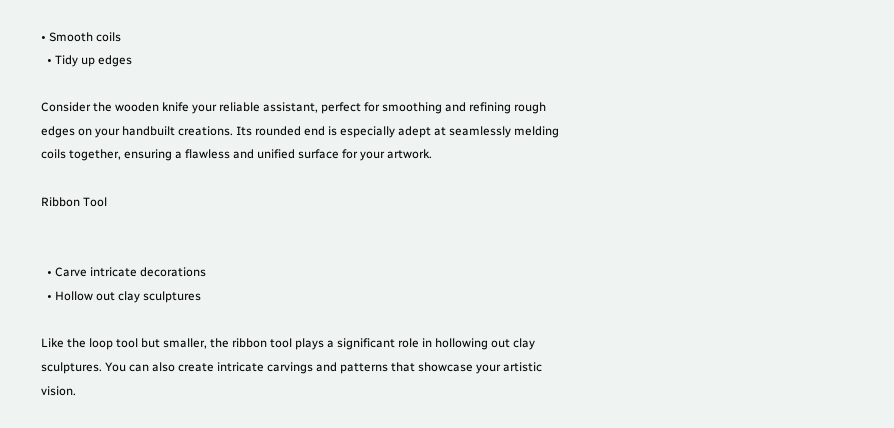• Smooth coils
  • Tidy up edges

Consider the wooden knife your reliable assistant, perfect for smoothing and refining rough edges on your handbuilt creations. Its rounded end is especially adept at seamlessly melding coils together, ensuring a flawless and unified surface for your artwork.

Ribbon Tool


  • Carve intricate decorations
  • Hollow out clay sculptures

Like the loop tool but smaller, the ribbon tool plays a significant role in hollowing out clay sculptures. You can also create intricate carvings and patterns that showcase your artistic vision.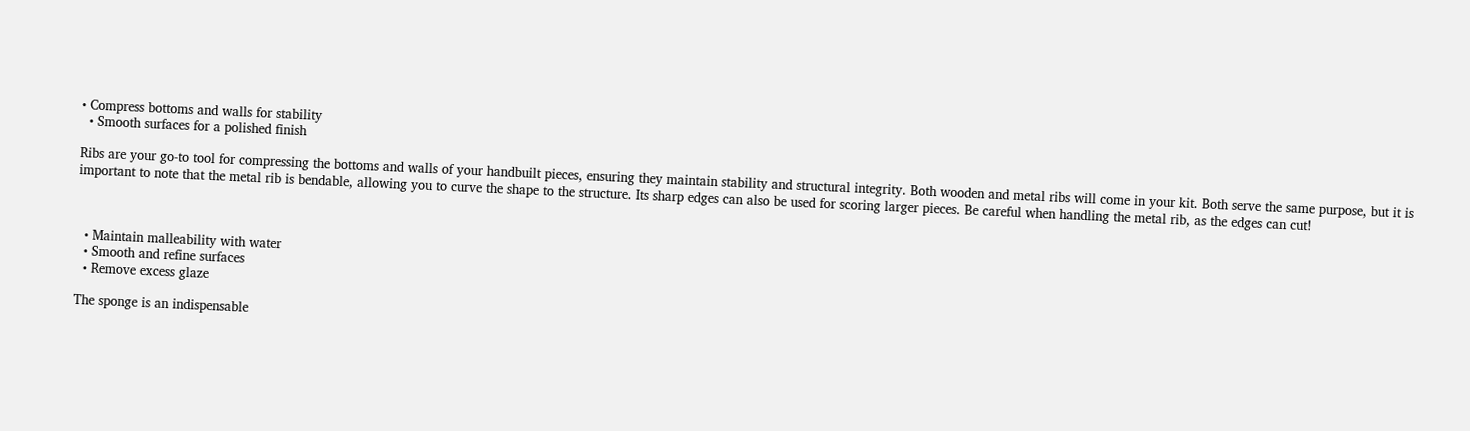• Compress bottoms and walls for stability
  • Smooth surfaces for a polished finish

Ribs are your go-to tool for compressing the bottoms and walls of your handbuilt pieces, ensuring they maintain stability and structural integrity. Both wooden and metal ribs will come in your kit. Both serve the same purpose, but it is important to note that the metal rib is bendable, allowing you to curve the shape to the structure. Its sharp edges can also be used for scoring larger pieces. Be careful when handling the metal rib, as the edges can cut!



  • Maintain malleability with water
  • Smooth and refine surfaces
  • Remove excess glaze

The sponge is an indispensable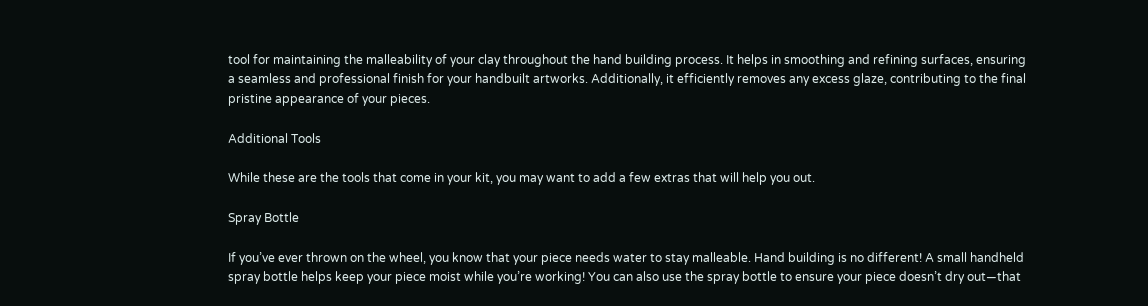tool for maintaining the malleability of your clay throughout the hand building process. It helps in smoothing and refining surfaces, ensuring a seamless and professional finish for your handbuilt artworks. Additionally, it efficiently removes any excess glaze, contributing to the final pristine appearance of your pieces.

Additional Tools

While these are the tools that come in your kit, you may want to add a few extras that will help you out.

Spray Bottle

If you’ve ever thrown on the wheel, you know that your piece needs water to stay malleable. Hand building is no different! A small handheld spray bottle helps keep your piece moist while you’re working! You can also use the spray bottle to ensure your piece doesn’t dry out—that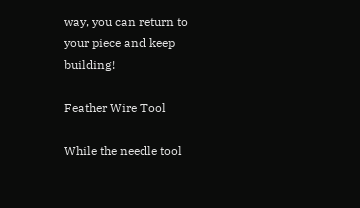way, you can return to your piece and keep building!

Feather Wire Tool

While the needle tool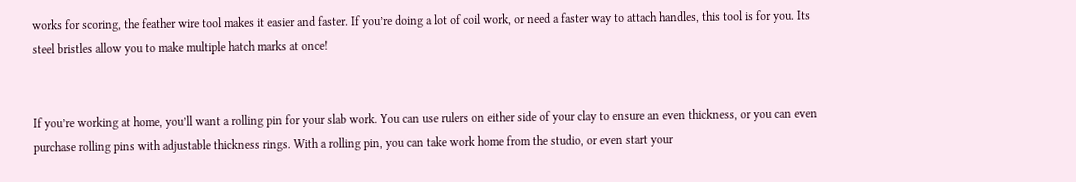works for scoring, the feather wire tool makes it easier and faster. If you’re doing a lot of coil work, or need a faster way to attach handles, this tool is for you. Its steel bristles allow you to make multiple hatch marks at once!


If you’re working at home, you’ll want a rolling pin for your slab work. You can use rulers on either side of your clay to ensure an even thickness, or you can even purchase rolling pins with adjustable thickness rings. With a rolling pin, you can take work home from the studio, or even start your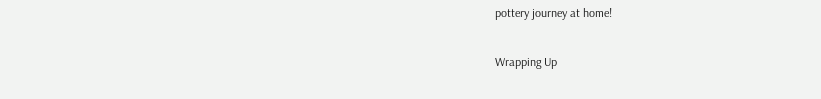pottery journey at home!

Wrapping Up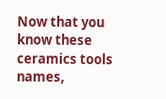Now that you know these ceramics tools names,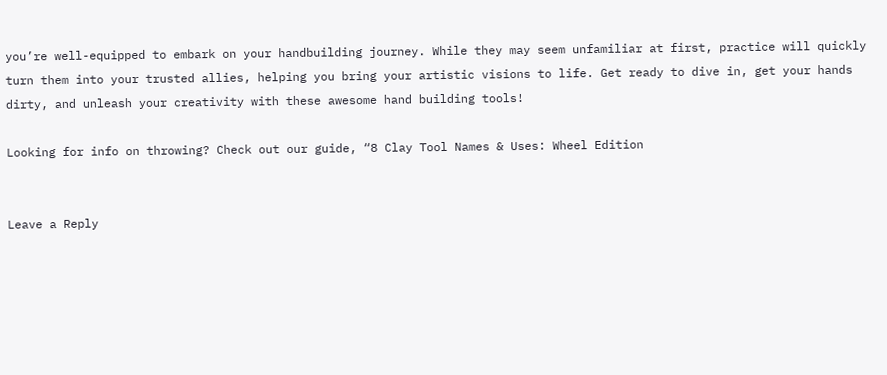you’re well-equipped to embark on your handbuilding journey. While they may seem unfamiliar at first, practice will quickly turn them into your trusted allies, helping you bring your artistic visions to life. Get ready to dive in, get your hands dirty, and unleash your creativity with these awesome hand building tools!

Looking for info on throwing? Check out our guide, “8 Clay Tool Names & Uses: Wheel Edition


Leave a Reply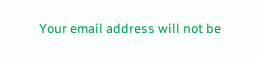Your email address will not be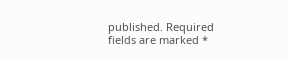published. Required fields are marked *